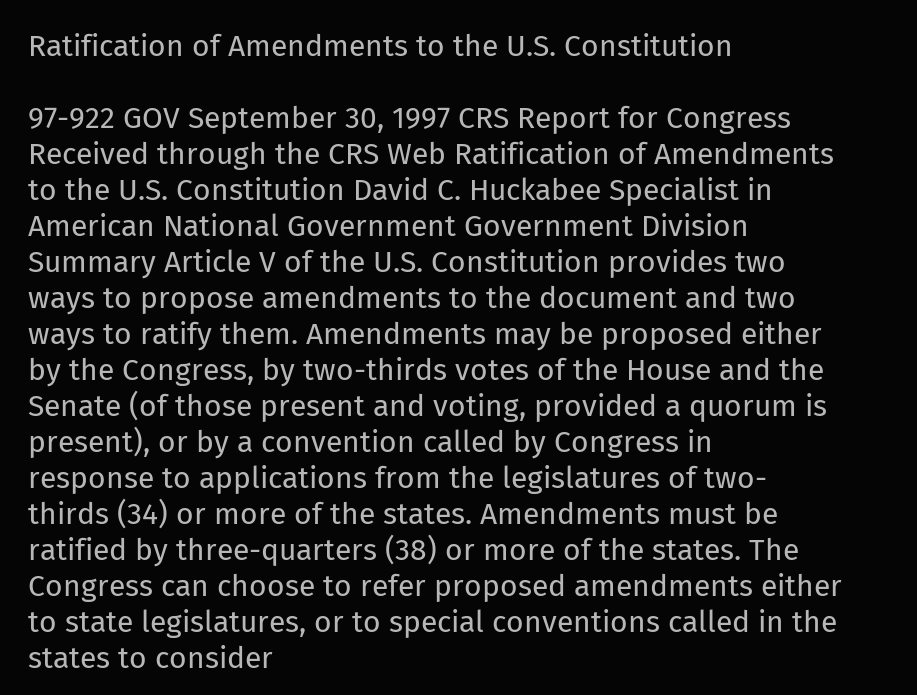Ratification of Amendments to the U.S. Constitution

97-922 GOV September 30, 1997 CRS Report for Congress Received through the CRS Web Ratification of Amendments to the U.S. Constitution David C. Huckabee Specialist in American National Government Government Division Summary Article V of the U.S. Constitution provides two ways to propose amendments to the document and two ways to ratify them. Amendments may be proposed either by the Congress, by two-thirds votes of the House and the Senate (of those present and voting, provided a quorum is present), or by a convention called by Congress in response to applications from the legislatures of two-thirds (34) or more of the states. Amendments must be ratified by three-quarters (38) or more of the states. The Congress can choose to refer proposed amendments either to state legislatures, or to special conventions called in the states to consider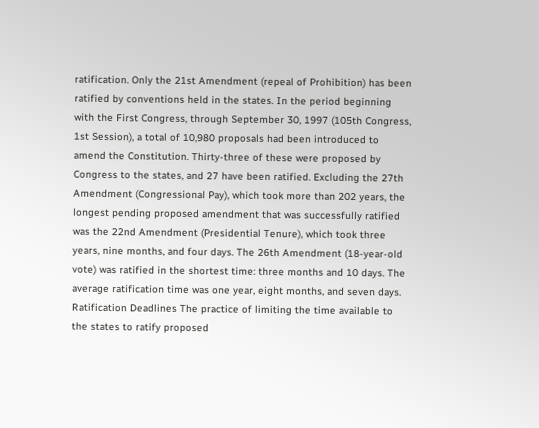ratification. Only the 21st Amendment (repeal of Prohibition) has been ratified by conventions held in the states. In the period beginning with the First Congress, through September 30, 1997 (105th Congress, 1st Session), a total of 10,980 proposals had been introduced to amend the Constitution. Thirty-three of these were proposed by Congress to the states, and 27 have been ratified. Excluding the 27th Amendment (Congressional Pay), which took more than 202 years, the longest pending proposed amendment that was successfully ratified was the 22nd Amendment (Presidential Tenure), which took three years, nine months, and four days. The 26th Amendment (18-year-old vote) was ratified in the shortest time: three months and 10 days. The average ratification time was one year, eight months, and seven days. Ratification Deadlines The practice of limiting the time available to the states to ratify proposed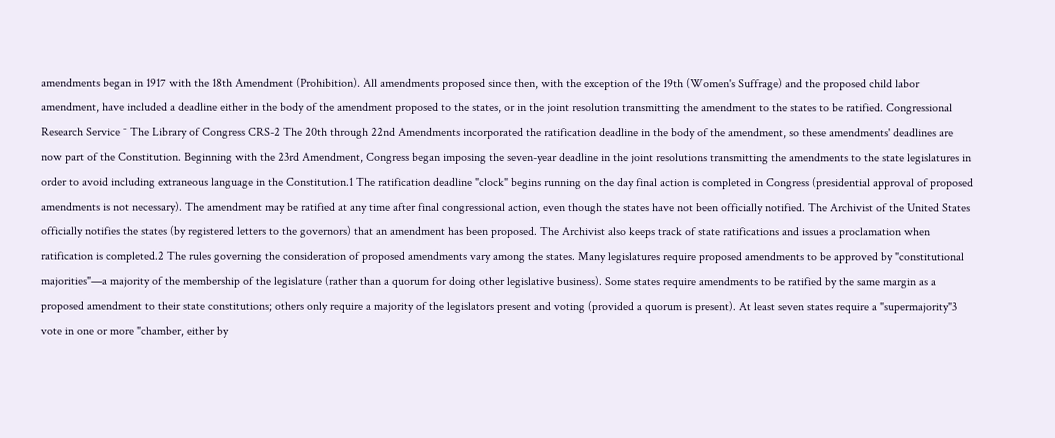amendments began in 1917 with the 18th Amendment (Prohibition). All amendments proposed since then, with the exception of the 19th (Women's Suffrage) and the proposed child labor amendment, have included a deadline either in the body of the amendment proposed to the states, or in the joint resolution transmitting the amendment to the states to be ratified. Congressional Research Service ˜ The Library of Congress CRS-2 The 20th through 22nd Amendments incorporated the ratification deadline in the body of the amendment, so these amendments' deadlines are now part of the Constitution. Beginning with the 23rd Amendment, Congress began imposing the seven-year deadline in the joint resolutions transmitting the amendments to the state legislatures in order to avoid including extraneous language in the Constitution.1 The ratification deadline "clock" begins running on the day final action is completed in Congress (presidential approval of proposed amendments is not necessary). The amendment may be ratified at any time after final congressional action, even though the states have not been officially notified. The Archivist of the United States officially notifies the states (by registered letters to the governors) that an amendment has been proposed. The Archivist also keeps track of state ratifications and issues a proclamation when ratification is completed.2 The rules governing the consideration of proposed amendments vary among the states. Many legislatures require proposed amendments to be approved by "constitutional majorities"—a majority of the membership of the legislature (rather than a quorum for doing other legislative business). Some states require amendments to be ratified by the same margin as a proposed amendment to their state constitutions; others only require a majority of the legislators present and voting (provided a quorum is present). At least seven states require a "supermajority"3 vote in one or more "chamber, either by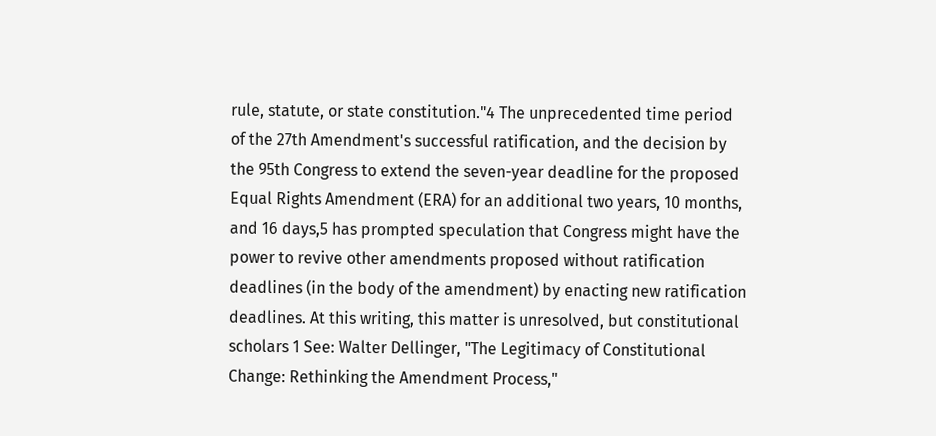rule, statute, or state constitution."4 The unprecedented time period of the 27th Amendment's successful ratification, and the decision by the 95th Congress to extend the seven-year deadline for the proposed Equal Rights Amendment (ERA) for an additional two years, 10 months, and 16 days,5 has prompted speculation that Congress might have the power to revive other amendments proposed without ratification deadlines (in the body of the amendment) by enacting new ratification deadlines. At this writing, this matter is unresolved, but constitutional scholars 1 See: Walter Dellinger, "The Legitimacy of Constitutional Change: Rethinking the Amendment Process,"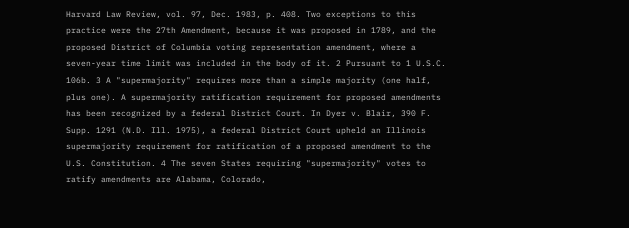Harvard Law Review, vol. 97, Dec. 1983, p. 408. Two exceptions to this practice were the 27th Amendment, because it was proposed in 1789, and the proposed District of Columbia voting representation amendment, where a seven-year time limit was included in the body of it. 2 Pursuant to 1 U.S.C. 106b. 3 A "supermajority" requires more than a simple majority (one half, plus one). A supermajority ratification requirement for proposed amendments has been recognized by a federal District Court. In Dyer v. Blair, 390 F. Supp. 1291 (N.D. Ill. 1975), a federal District Court upheld an Illinois supermajority requirement for ratification of a proposed amendment to the U.S. Constitution. 4 The seven States requiring "supermajority" votes to ratify amendments are Alabama, Colorado,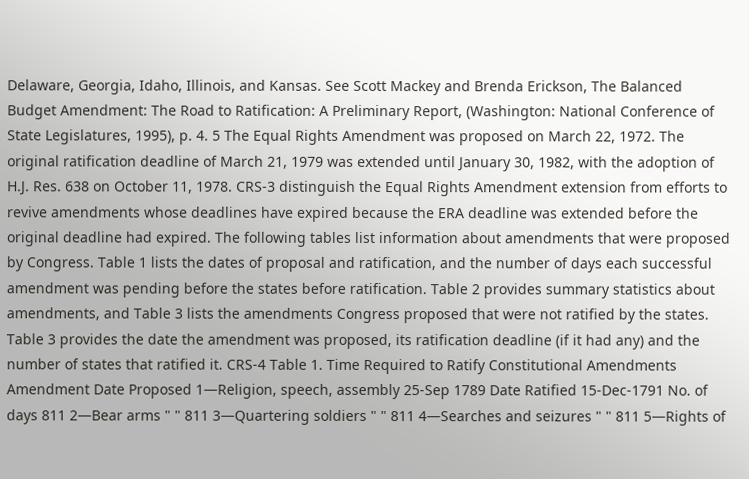Delaware, Georgia, Idaho, Illinois, and Kansas. See Scott Mackey and Brenda Erickson, The Balanced Budget Amendment: The Road to Ratification: A Preliminary Report, (Washington: National Conference of State Legislatures, 1995), p. 4. 5 The Equal Rights Amendment was proposed on March 22, 1972. The original ratification deadline of March 21, 1979 was extended until January 30, 1982, with the adoption of H.J. Res. 638 on October 11, 1978. CRS-3 distinguish the Equal Rights Amendment extension from efforts to revive amendments whose deadlines have expired because the ERA deadline was extended before the original deadline had expired. The following tables list information about amendments that were proposed by Congress. Table 1 lists the dates of proposal and ratification, and the number of days each successful amendment was pending before the states before ratification. Table 2 provides summary statistics about amendments, and Table 3 lists the amendments Congress proposed that were not ratified by the states. Table 3 provides the date the amendment was proposed, its ratification deadline (if it had any) and the number of states that ratified it. CRS-4 Table 1. Time Required to Ratify Constitutional Amendments Amendment Date Proposed 1—Religion, speech, assembly 25-Sep 1789 Date Ratified 15-Dec-1791 No. of days 811 2—Bear arms " " 811 3—Quartering soldiers " " 811 4—Searches and seizures " " 811 5—Rights of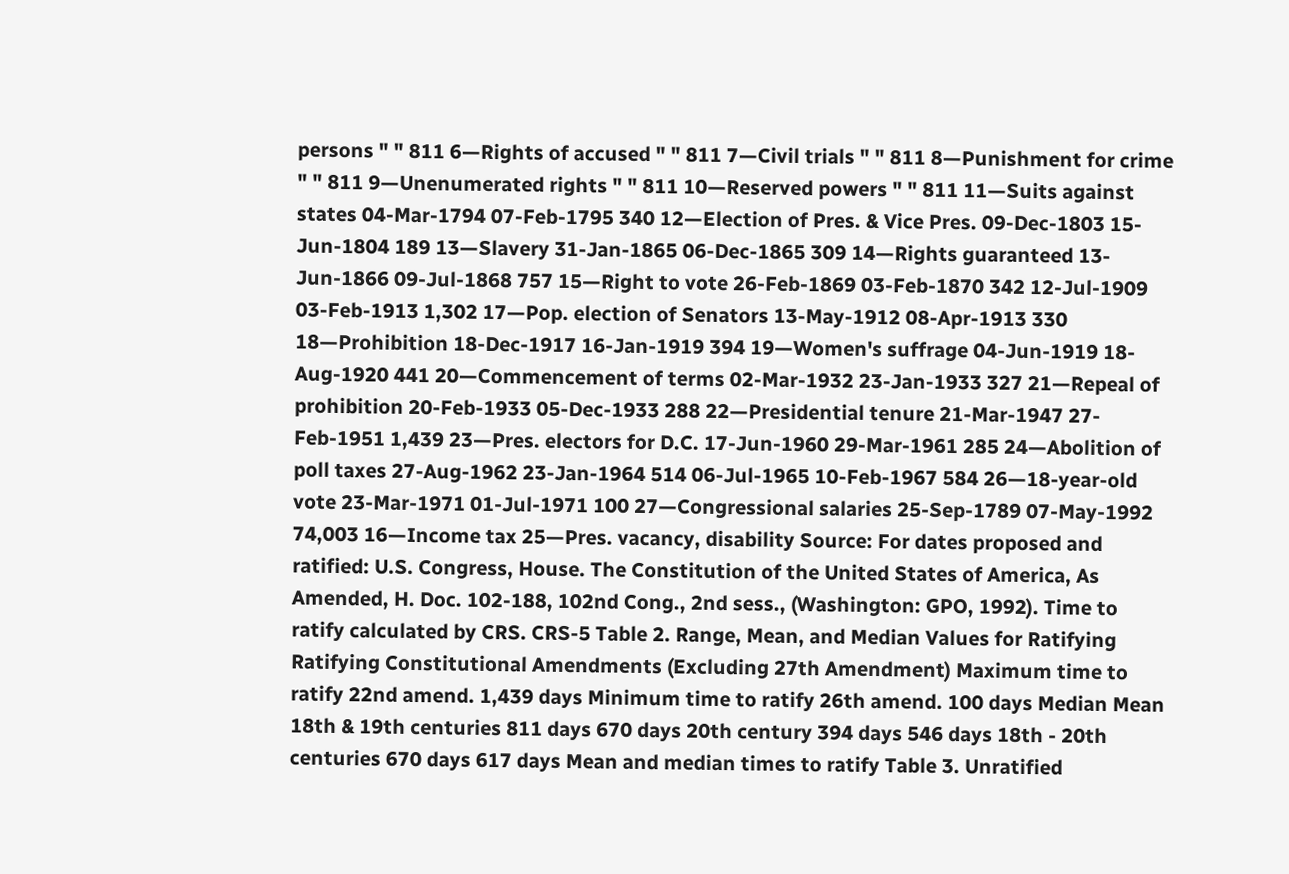persons " " 811 6—Rights of accused " " 811 7—Civil trials " " 811 8—Punishment for crime " " 811 9—Unenumerated rights " " 811 10—Reserved powers " " 811 11—Suits against states 04-Mar-1794 07-Feb-1795 340 12—Election of Pres. & Vice Pres. 09-Dec-1803 15-Jun-1804 189 13—Slavery 31-Jan-1865 06-Dec-1865 309 14—Rights guaranteed 13-Jun-1866 09-Jul-1868 757 15—Right to vote 26-Feb-1869 03-Feb-1870 342 12-Jul-1909 03-Feb-1913 1,302 17—Pop. election of Senators 13-May-1912 08-Apr-1913 330 18—Prohibition 18-Dec-1917 16-Jan-1919 394 19—Women's suffrage 04-Jun-1919 18-Aug-1920 441 20—Commencement of terms 02-Mar-1932 23-Jan-1933 327 21—Repeal of prohibition 20-Feb-1933 05-Dec-1933 288 22—Presidential tenure 21-Mar-1947 27-Feb-1951 1,439 23—Pres. electors for D.C. 17-Jun-1960 29-Mar-1961 285 24—Abolition of poll taxes 27-Aug-1962 23-Jan-1964 514 06-Jul-1965 10-Feb-1967 584 26—18-year-old vote 23-Mar-1971 01-Jul-1971 100 27—Congressional salaries 25-Sep-1789 07-May-1992 74,003 16—Income tax 25—Pres. vacancy, disability Source: For dates proposed and ratified: U.S. Congress, House. The Constitution of the United States of America, As Amended, H. Doc. 102-188, 102nd Cong., 2nd sess., (Washington: GPO, 1992). Time to ratify calculated by CRS. CRS-5 Table 2. Range, Mean, and Median Values for Ratifying Ratifying Constitutional Amendments (Excluding 27th Amendment) Maximum time to ratify 22nd amend. 1,439 days Minimum time to ratify 26th amend. 100 days Median Mean 18th & 19th centuries 811 days 670 days 20th century 394 days 546 days 18th - 20th centuries 670 days 617 days Mean and median times to ratify Table 3. Unratified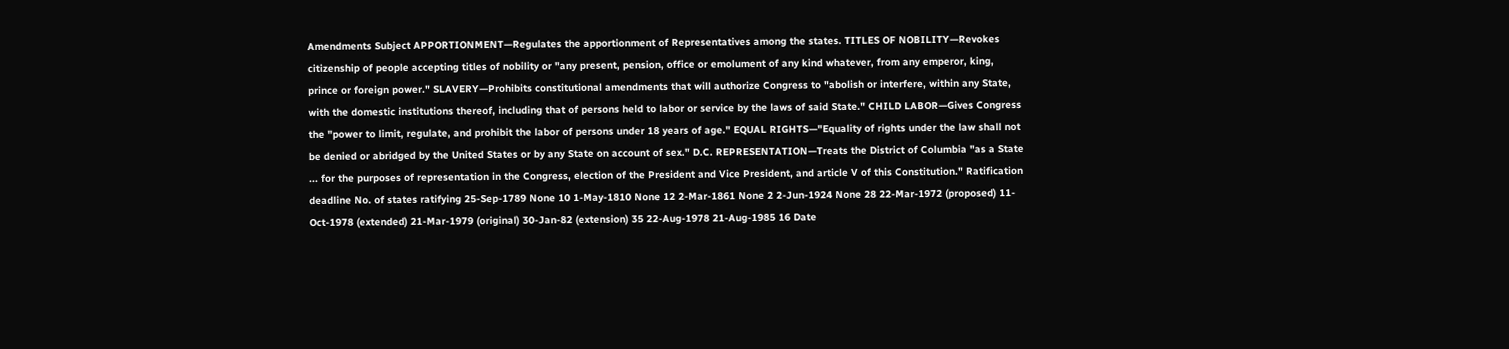Amendments Subject APPORTIONMENT—Regulates the apportionment of Representatives among the states. TITLES OF NOBILITY—Revokes citizenship of people accepting titles of nobility or "any present, pension, office or emolument of any kind whatever, from any emperor, king, prince or foreign power." SLAVERY—Prohibits constitutional amendments that will authorize Congress to "abolish or interfere, within any State, with the domestic institutions thereof, including that of persons held to labor or service by the laws of said State." CHILD LABOR—Gives Congress the "power to limit, regulate, and prohibit the labor of persons under 18 years of age." EQUAL RIGHTS—"Equality of rights under the law shall not be denied or abridged by the United States or by any State on account of sex." D.C. REPRESENTATION—Treats the District of Columbia "as a State ... for the purposes of representation in the Congress, election of the President and Vice President, and article V of this Constitution." Ratification deadline No. of states ratifying 25-Sep-1789 None 10 1-May-1810 None 12 2-Mar-1861 None 2 2-Jun-1924 None 28 22-Mar-1972 (proposed) 11-Oct-1978 (extended) 21-Mar-1979 (original) 30-Jan-82 (extension) 35 22-Aug-1978 21-Aug-1985 16 Date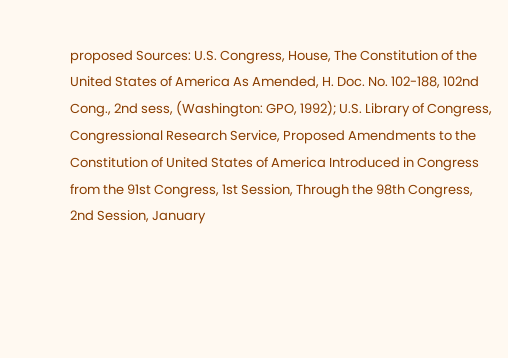proposed Sources: U.S. Congress, House, The Constitution of the United States of America As Amended, H. Doc. No. 102-188, 102nd Cong., 2nd sess, (Washington: GPO, 1992); U.S. Library of Congress, Congressional Research Service, Proposed Amendments to the Constitution of United States of America Introduced in Congress from the 91st Congress, 1st Session, Through the 98th Congress, 2nd Session, January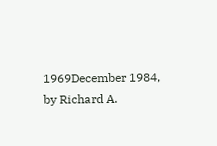1969December 1984, by Richard A.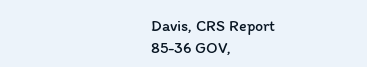Davis, CRS Report 85-36 GOV,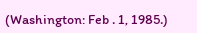(Washington: Feb . 1, 1985.)